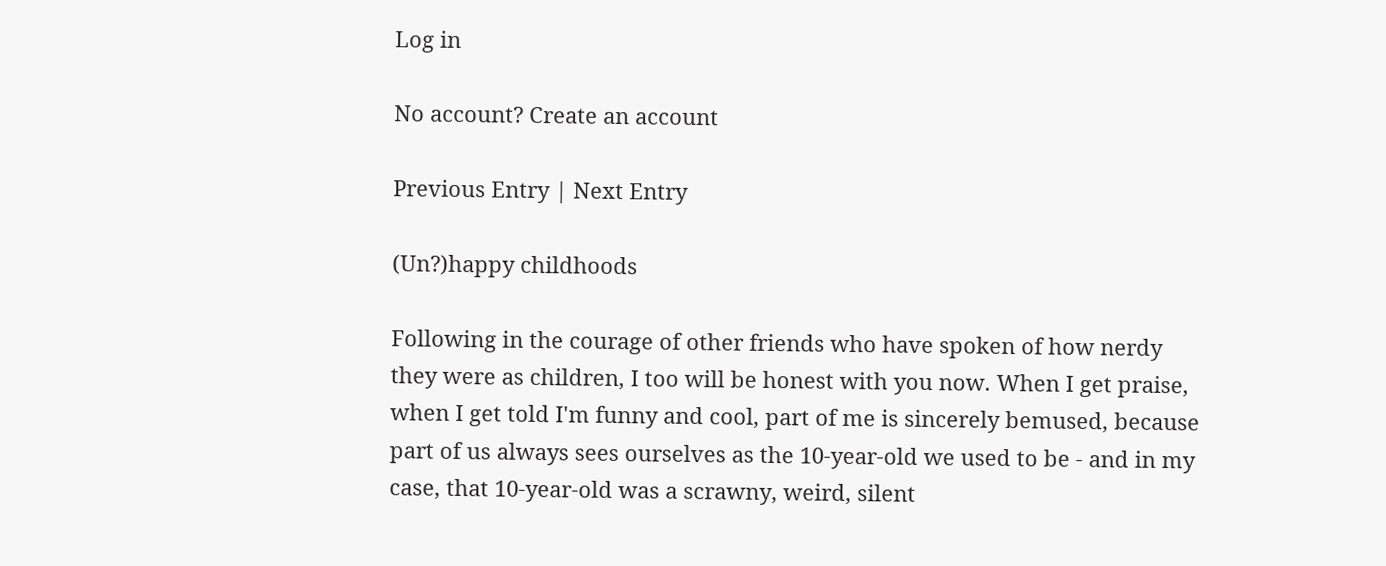Log in

No account? Create an account

Previous Entry | Next Entry

(Un?)happy childhoods

Following in the courage of other friends who have spoken of how nerdy they were as children, I too will be honest with you now. When I get praise, when I get told I'm funny and cool, part of me is sincerely bemused, because part of us always sees ourselves as the 10-year-old we used to be - and in my case, that 10-year-old was a scrawny, weird, silent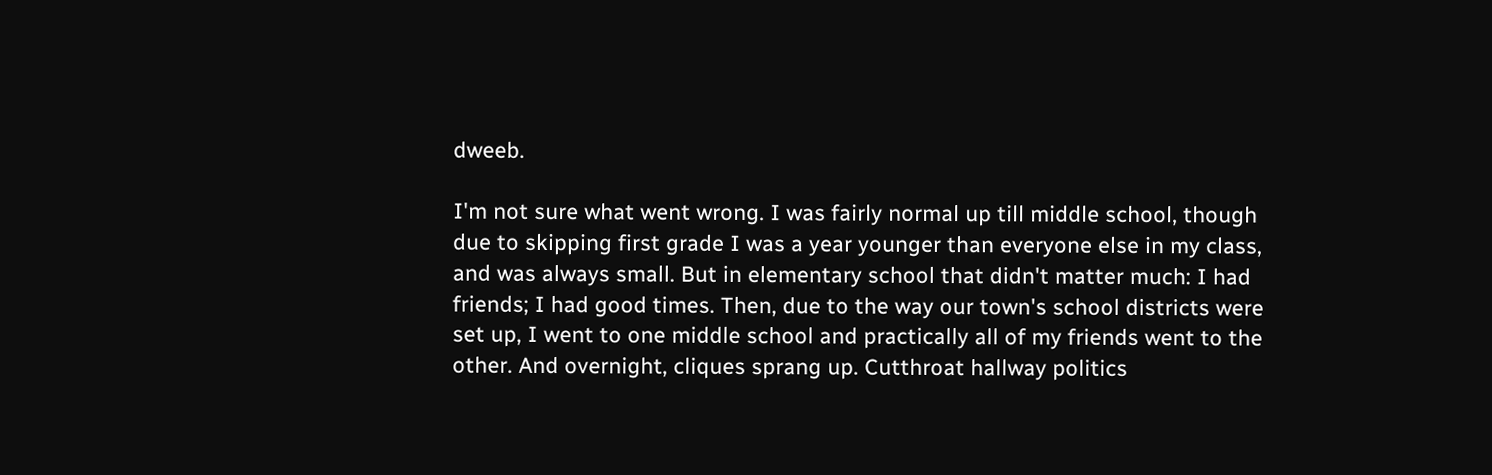dweeb.

I'm not sure what went wrong. I was fairly normal up till middle school, though due to skipping first grade I was a year younger than everyone else in my class, and was always small. But in elementary school that didn't matter much: I had friends; I had good times. Then, due to the way our town's school districts were set up, I went to one middle school and practically all of my friends went to the other. And overnight, cliques sprang up. Cutthroat hallway politics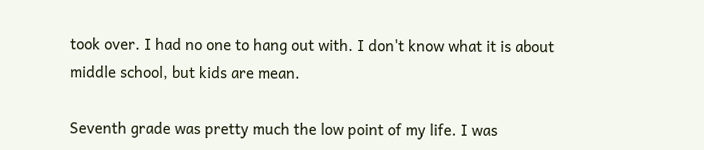took over. I had no one to hang out with. I don't know what it is about middle school, but kids are mean.

Seventh grade was pretty much the low point of my life. I was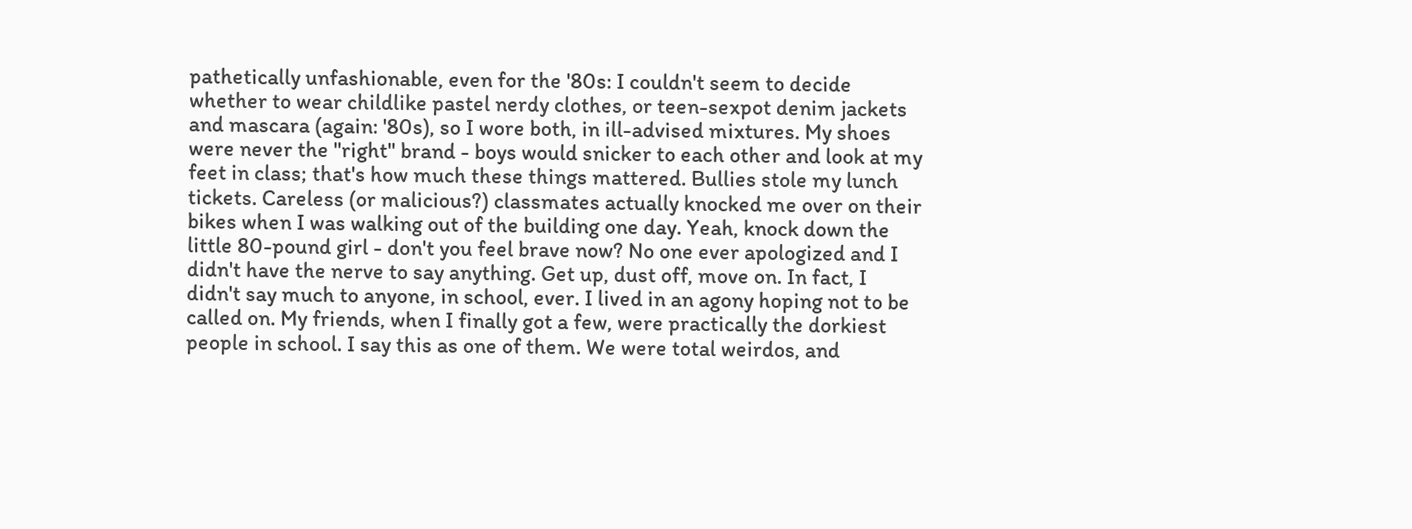pathetically unfashionable, even for the '80s: I couldn't seem to decide whether to wear childlike pastel nerdy clothes, or teen-sexpot denim jackets and mascara (again: '80s), so I wore both, in ill-advised mixtures. My shoes were never the "right" brand - boys would snicker to each other and look at my feet in class; that's how much these things mattered. Bullies stole my lunch tickets. Careless (or malicious?) classmates actually knocked me over on their bikes when I was walking out of the building one day. Yeah, knock down the little 80-pound girl - don't you feel brave now? No one ever apologized and I didn't have the nerve to say anything. Get up, dust off, move on. In fact, I didn't say much to anyone, in school, ever. I lived in an agony hoping not to be called on. My friends, when I finally got a few, were practically the dorkiest people in school. I say this as one of them. We were total weirdos, and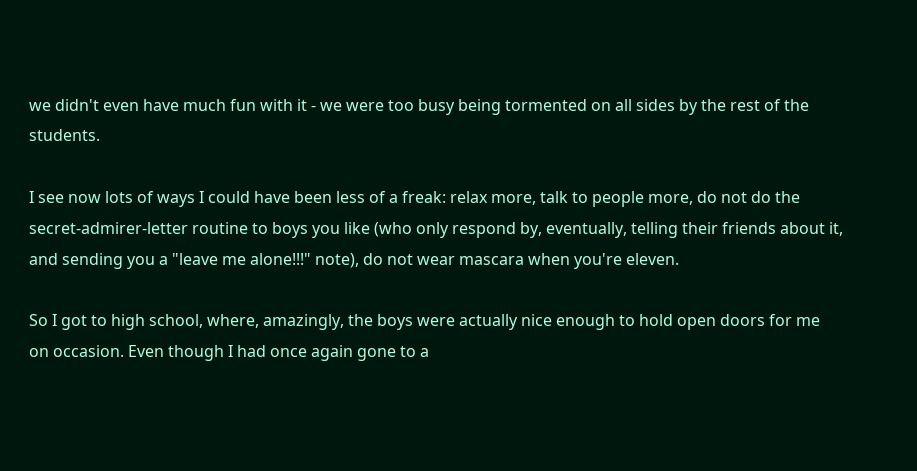we didn't even have much fun with it - we were too busy being tormented on all sides by the rest of the students.

I see now lots of ways I could have been less of a freak: relax more, talk to people more, do not do the secret-admirer-letter routine to boys you like (who only respond by, eventually, telling their friends about it, and sending you a "leave me alone!!!" note), do not wear mascara when you're eleven.

So I got to high school, where, amazingly, the boys were actually nice enough to hold open doors for me on occasion. Even though I had once again gone to a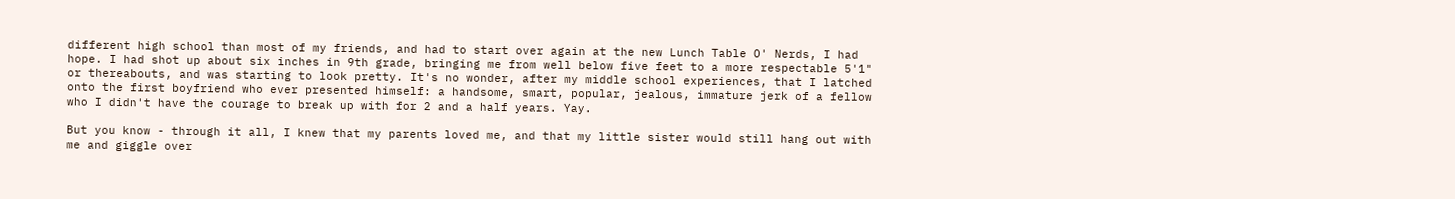different high school than most of my friends, and had to start over again at the new Lunch Table O' Nerds, I had hope. I had shot up about six inches in 9th grade, bringing me from well below five feet to a more respectable 5'1" or thereabouts, and was starting to look pretty. It's no wonder, after my middle school experiences, that I latched onto the first boyfriend who ever presented himself: a handsome, smart, popular, jealous, immature jerk of a fellow who I didn't have the courage to break up with for 2 and a half years. Yay.

But you know - through it all, I knew that my parents loved me, and that my little sister would still hang out with me and giggle over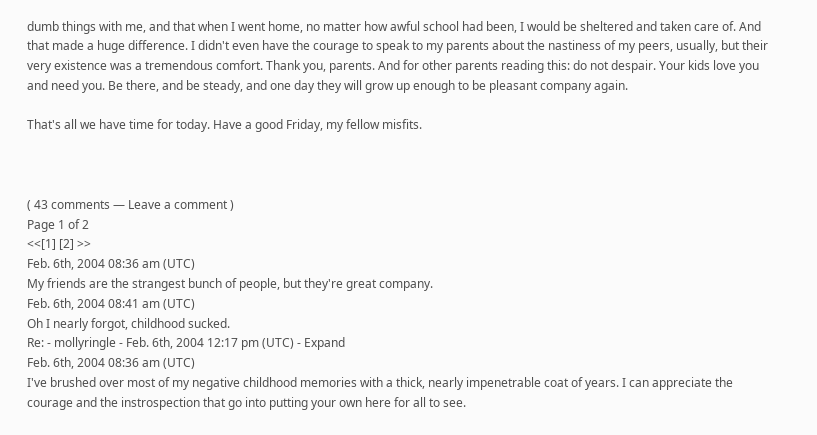dumb things with me, and that when I went home, no matter how awful school had been, I would be sheltered and taken care of. And that made a huge difference. I didn't even have the courage to speak to my parents about the nastiness of my peers, usually, but their very existence was a tremendous comfort. Thank you, parents. And for other parents reading this: do not despair. Your kids love you and need you. Be there, and be steady, and one day they will grow up enough to be pleasant company again.

That's all we have time for today. Have a good Friday, my fellow misfits.



( 43 comments — Leave a comment )
Page 1 of 2
<<[1] [2] >>
Feb. 6th, 2004 08:36 am (UTC)
My friends are the strangest bunch of people, but they're great company.
Feb. 6th, 2004 08:41 am (UTC)
Oh I nearly forgot, childhood sucked.
Re: - mollyringle - Feb. 6th, 2004 12:17 pm (UTC) - Expand
Feb. 6th, 2004 08:36 am (UTC)
I've brushed over most of my negative childhood memories with a thick, nearly impenetrable coat of years. I can appreciate the courage and the instrospection that go into putting your own here for all to see.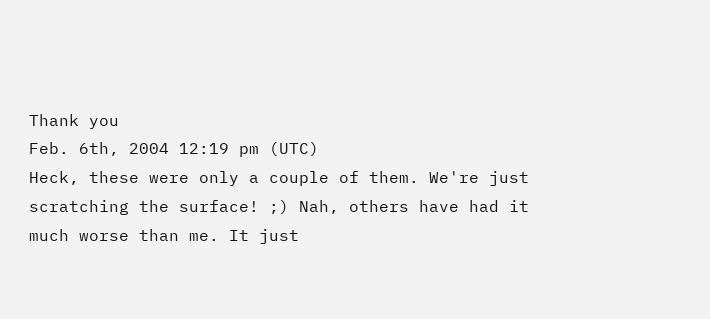Thank you
Feb. 6th, 2004 12:19 pm (UTC)
Heck, these were only a couple of them. We're just scratching the surface! ;) Nah, others have had it much worse than me. It just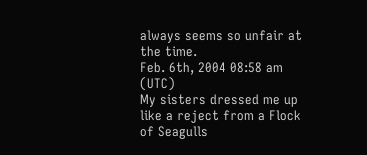always seems so unfair at the time.
Feb. 6th, 2004 08:58 am (UTC)
My sisters dressed me up like a reject from a Flock of Seagulls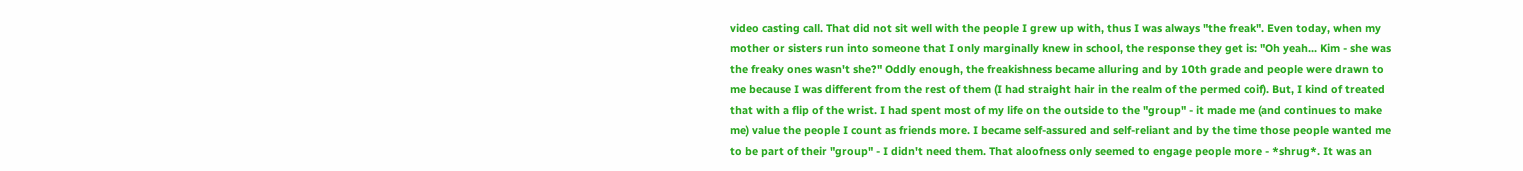video casting call. That did not sit well with the people I grew up with, thus I was always "the freak". Even today, when my mother or sisters run into someone that I only marginally knew in school, the response they get is: "Oh yeah... Kim - she was the freaky ones wasn't she?" Oddly enough, the freakishness became alluring and by 10th grade and people were drawn to me because I was different from the rest of them (I had straight hair in the realm of the permed coif). But, I kind of treated that with a flip of the wrist. I had spent most of my life on the outside to the "group" - it made me (and continues to make me) value the people I count as friends more. I became self-assured and self-reliant and by the time those people wanted me to be part of their "group" - I didn't need them. That aloofness only seemed to engage people more - *shrug*. It was an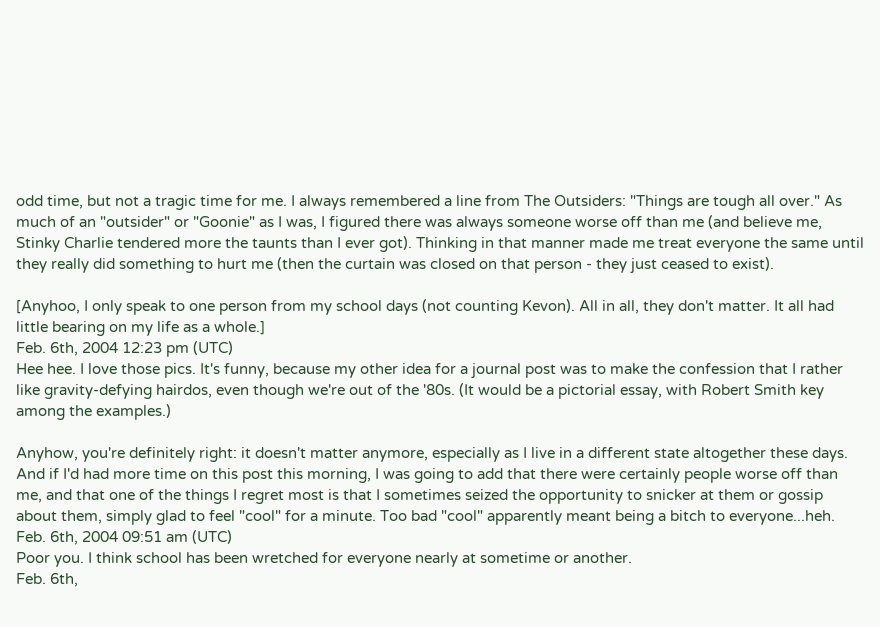odd time, but not a tragic time for me. I always remembered a line from The Outsiders: "Things are tough all over." As much of an "outsider" or "Goonie" as I was, I figured there was always someone worse off than me (and believe me, Stinky Charlie tendered more the taunts than I ever got). Thinking in that manner made me treat everyone the same until they really did something to hurt me (then the curtain was closed on that person - they just ceased to exist).

[Anyhoo, I only speak to one person from my school days (not counting Kevon). All in all, they don't matter. It all had little bearing on my life as a whole.]
Feb. 6th, 2004 12:23 pm (UTC)
Hee hee. I love those pics. It's funny, because my other idea for a journal post was to make the confession that I rather like gravity-defying hairdos, even though we're out of the '80s. (It would be a pictorial essay, with Robert Smith key among the examples.)

Anyhow, you're definitely right: it doesn't matter anymore, especially as I live in a different state altogether these days. And if I'd had more time on this post this morning, I was going to add that there were certainly people worse off than me, and that one of the things I regret most is that I sometimes seized the opportunity to snicker at them or gossip about them, simply glad to feel "cool" for a minute. Too bad "cool" apparently meant being a bitch to everyone...heh.
Feb. 6th, 2004 09:51 am (UTC)
Poor you. I think school has been wretched for everyone nearly at sometime or another.
Feb. 6th,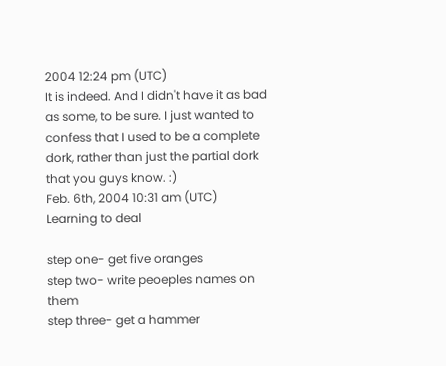2004 12:24 pm (UTC)
It is indeed. And I didn't have it as bad as some, to be sure. I just wanted to confess that I used to be a complete dork, rather than just the partial dork that you guys know. :)
Feb. 6th, 2004 10:31 am (UTC)
Learning to deal

step one- get five oranges
step two- write peoeples names on them
step three- get a hammer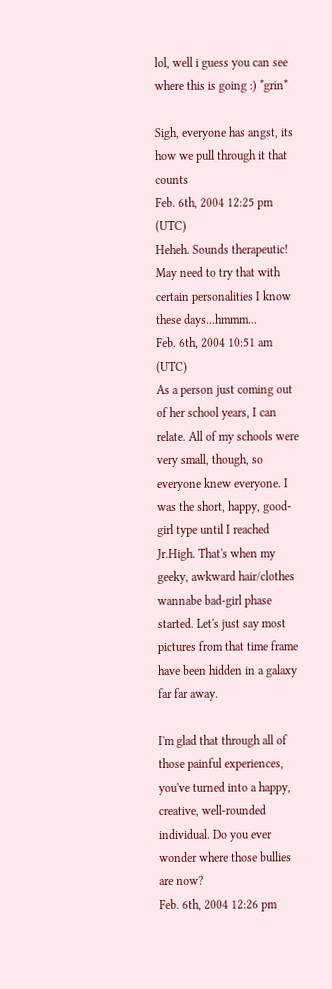lol, well i guess you can see where this is going :) *grin*

Sigh, everyone has angst, its how we pull through it that counts
Feb. 6th, 2004 12:25 pm (UTC)
Heheh. Sounds therapeutic! May need to try that with certain personalities I know these days...hmmm...
Feb. 6th, 2004 10:51 am (UTC)
As a person just coming out of her school years, I can relate. All of my schools were very small, though, so everyone knew everyone. I was the short, happy, good-girl type until I reached Jr.High. That's when my geeky, awkward hair/clothes wannabe bad-girl phase started. Let's just say most pictures from that time frame have been hidden in a galaxy far far away.

I'm glad that through all of those painful experiences, you've turned into a happy, creative, well-rounded individual. Do you ever wonder where those bullies are now?
Feb. 6th, 2004 12:26 pm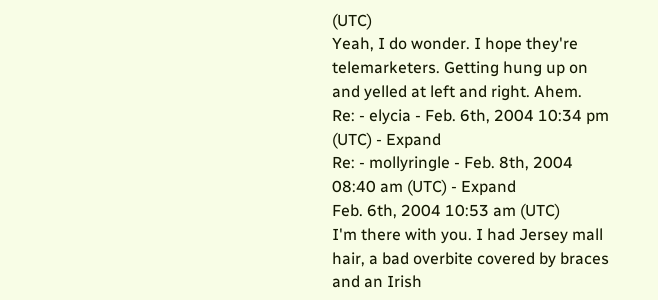(UTC)
Yeah, I do wonder. I hope they're telemarketers. Getting hung up on and yelled at left and right. Ahem.
Re: - elycia - Feb. 6th, 2004 10:34 pm (UTC) - Expand
Re: - mollyringle - Feb. 8th, 2004 08:40 am (UTC) - Expand
Feb. 6th, 2004 10:53 am (UTC)
I'm there with you. I had Jersey mall hair, a bad overbite covered by braces and an Irish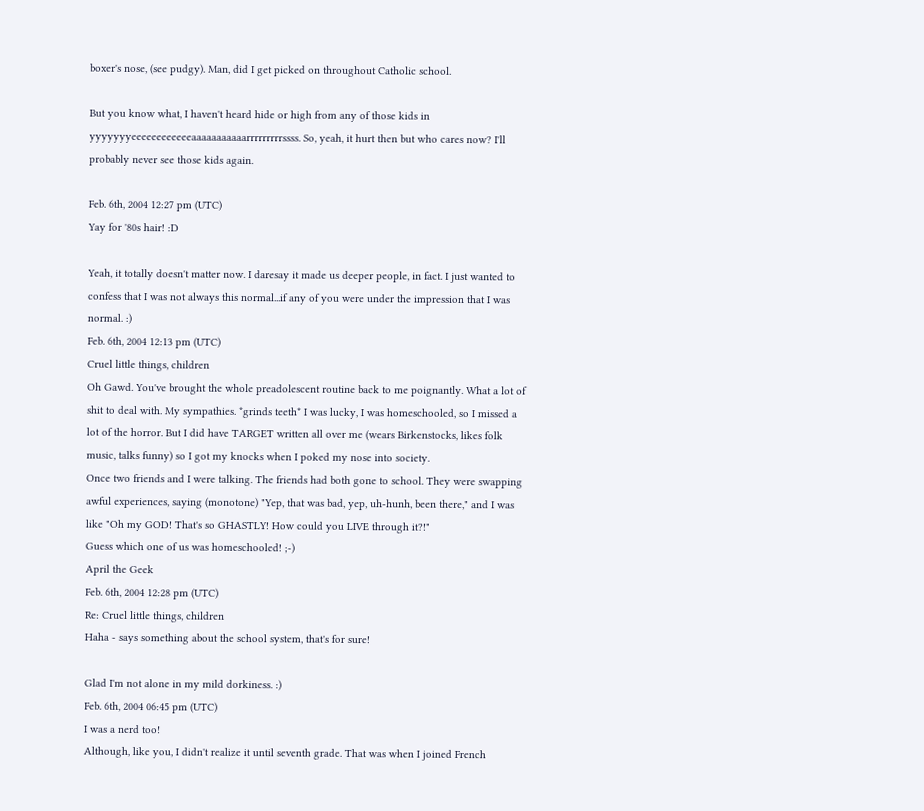boxer's nose, (see pudgy). Man, did I get picked on throughout Catholic school.

But you know what, I haven't heard hide or high from any of those kids in yyyyyyyeeeeeeeeeeeeaaaaaaaaaaarrrrrrrrrssss. So, yeah, it hurt then but who cares now? I'll probably never see those kids again.

Feb. 6th, 2004 12:27 pm (UTC)
Yay for '80s hair! :D

Yeah, it totally doesn't matter now. I daresay it made us deeper people, in fact. I just wanted to confess that I was not always this normal...if any of you were under the impression that I was normal. :)
Feb. 6th, 2004 12:13 pm (UTC)
Cruel little things, children
Oh Gawd. You've brought the whole preadolescent routine back to me poignantly. What a lot of shit to deal with. My sympathies. *grinds teeth* I was lucky, I was homeschooled, so I missed a lot of the horror. But I did have TARGET written all over me (wears Birkenstocks, likes folk music, talks funny) so I got my knocks when I poked my nose into society.
Once two friends and I were talking. The friends had both gone to school. They were swapping awful experiences, saying (monotone) "Yep, that was bad, yep, uh-hunh, been there," and I was like "Oh my GOD! That's so GHASTLY! How could you LIVE through it?!"
Guess which one of us was homeschooled! ;-)
April the Geek
Feb. 6th, 2004 12:28 pm (UTC)
Re: Cruel little things, children
Haha - says something about the school system, that's for sure!

Glad I'm not alone in my mild dorkiness. :)
Feb. 6th, 2004 06:45 pm (UTC)
I was a nerd too!
Although, like you, I didn't realize it until seventh grade. That was when I joined French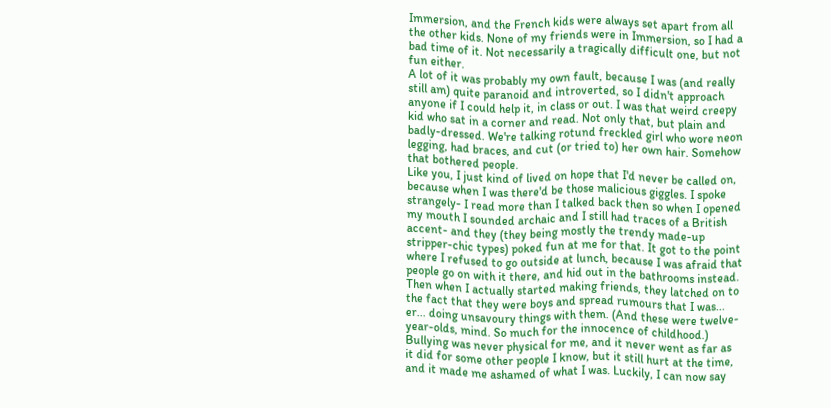Immersion, and the French kids were always set apart from all the other kids. None of my friends were in Immersion, so I had a bad time of it. Not necessarily a tragically difficult one, but not fun either.
A lot of it was probably my own fault, because I was (and really still am) quite paranoid and introverted, so I didn't approach anyone if I could help it, in class or out. I was that weird creepy kid who sat in a corner and read. Not only that, but plain and badly-dressed. We're talking rotund freckled girl who wore neon legging, had braces, and cut (or tried to) her own hair. Somehow that bothered people.
Like you, I just kind of lived on hope that I'd never be called on, because when I was there'd be those malicious giggles. I spoke strangely- I read more than I talked back then so when I opened my mouth I sounded archaic and I still had traces of a British accent- and they (they being mostly the trendy made-up stripper-chic types) poked fun at me for that. It got to the point where I refused to go outside at lunch, because I was afraid that people go on with it there, and hid out in the bathrooms instead. Then when I actually started making friends, they latched on to the fact that they were boys and spread rumours that I was... er... doing unsavoury things with them. (And these were twelve-year-olds, mind. So much for the innocence of childhood.)
Bullying was never physical for me, and it never went as far as it did for some other people I know, but it still hurt at the time, and it made me ashamed of what I was. Luckily, I can now say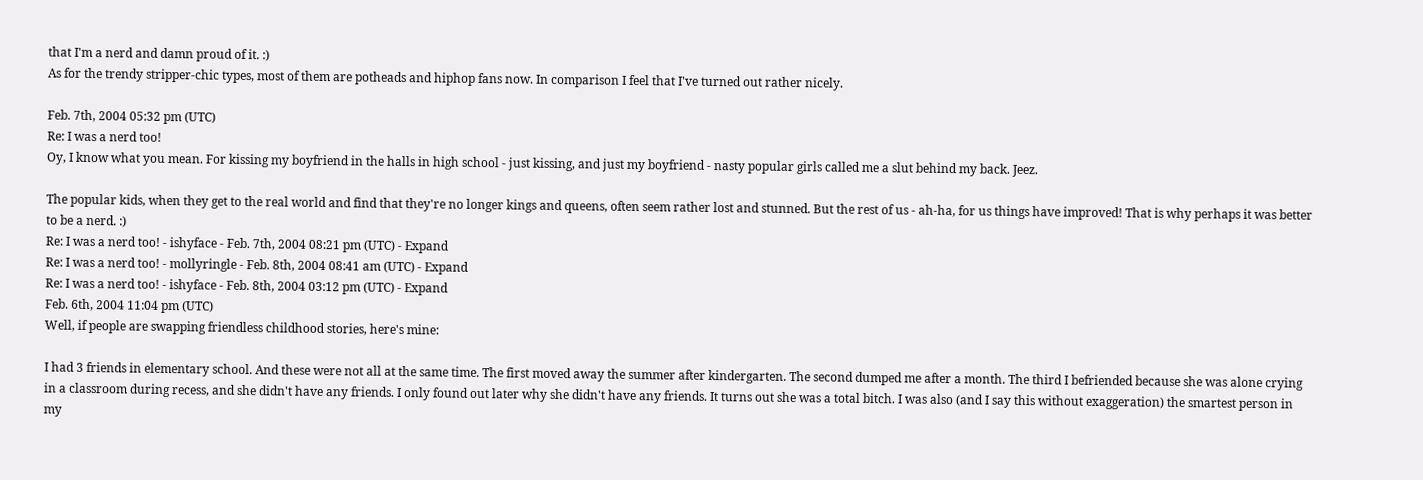that I'm a nerd and damn proud of it. :)
As for the trendy stripper-chic types, most of them are potheads and hiphop fans now. In comparison I feel that I've turned out rather nicely.

Feb. 7th, 2004 05:32 pm (UTC)
Re: I was a nerd too!
Oy, I know what you mean. For kissing my boyfriend in the halls in high school - just kissing, and just my boyfriend - nasty popular girls called me a slut behind my back. Jeez.

The popular kids, when they get to the real world and find that they're no longer kings and queens, often seem rather lost and stunned. But the rest of us - ah-ha, for us things have improved! That is why perhaps it was better to be a nerd. :)
Re: I was a nerd too! - ishyface - Feb. 7th, 2004 08:21 pm (UTC) - Expand
Re: I was a nerd too! - mollyringle - Feb. 8th, 2004 08:41 am (UTC) - Expand
Re: I was a nerd too! - ishyface - Feb. 8th, 2004 03:12 pm (UTC) - Expand
Feb. 6th, 2004 11:04 pm (UTC)
Well, if people are swapping friendless childhood stories, here's mine:

I had 3 friends in elementary school. And these were not all at the same time. The first moved away the summer after kindergarten. The second dumped me after a month. The third I befriended because she was alone crying in a classroom during recess, and she didn't have any friends. I only found out later why she didn't have any friends. It turns out she was a total bitch. I was also (and I say this without exaggeration) the smartest person in my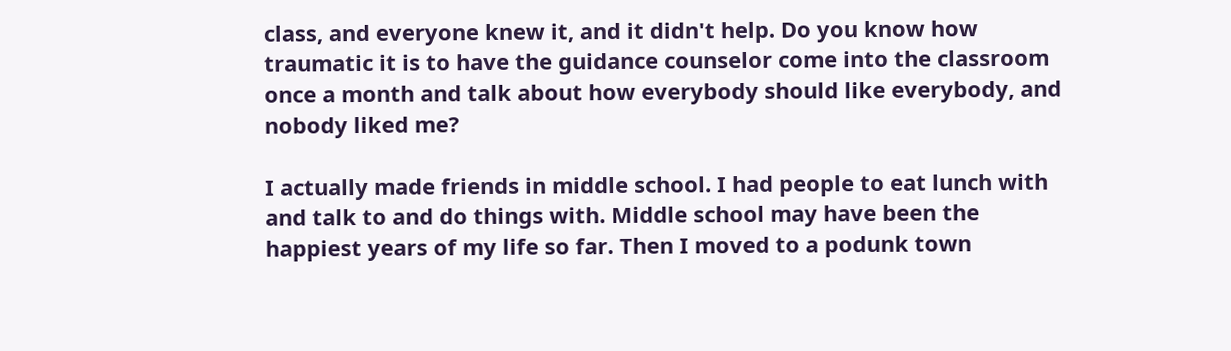class, and everyone knew it, and it didn't help. Do you know how traumatic it is to have the guidance counselor come into the classroom once a month and talk about how everybody should like everybody, and nobody liked me?

I actually made friends in middle school. I had people to eat lunch with and talk to and do things with. Middle school may have been the happiest years of my life so far. Then I moved to a podunk town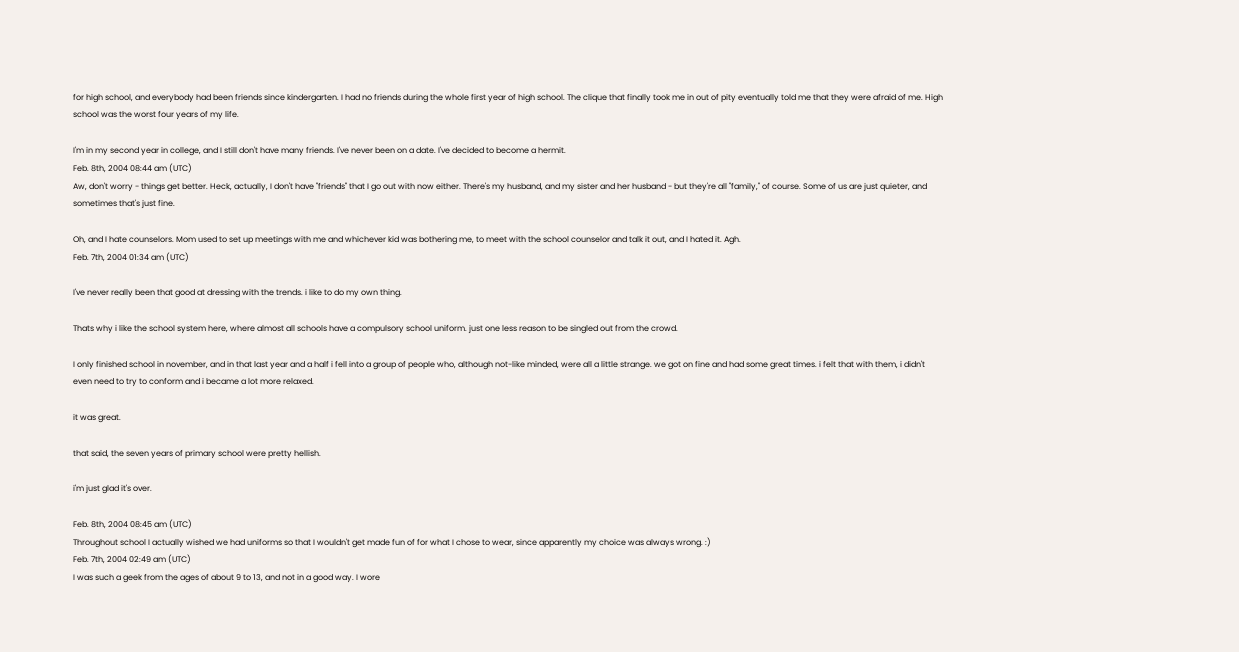for high school, and everybody had been friends since kindergarten. I had no friends during the whole first year of high school. The clique that finally took me in out of pity eventually told me that they were afraid of me. High school was the worst four years of my life.

I'm in my second year in college, and I still don't have many friends. I've never been on a date. I've decided to become a hermit.
Feb. 8th, 2004 08:44 am (UTC)
Aw, don't worry - things get better. Heck, actually, I don't have "friends" that I go out with now either. There's my husband, and my sister and her husband - but they're all "family," of course. Some of us are just quieter, and sometimes that's just fine.

Oh, and I hate counselors. Mom used to set up meetings with me and whichever kid was bothering me, to meet with the school counselor and talk it out, and I hated it. Agh.
Feb. 7th, 2004 01:34 am (UTC)

I've never really been that good at dressing with the trends. i like to do my own thing.

Thats why i like the school system here, where almost all schools have a compulsory school uniform. just one less reason to be singled out from the crowd.

I only finished school in november, and in that last year and a half i fell into a group of people who, although not-like minded, were all a little strange. we got on fine and had some great times. i felt that with them, i didn't even need to try to conform and i became a lot more relaxed.

it was great.

that said, the seven years of primary school were pretty hellish.

i'm just glad it's over.

Feb. 8th, 2004 08:45 am (UTC)
Throughout school I actually wished we had uniforms so that I wouldn't get made fun of for what I chose to wear, since apparently my choice was always wrong. :)
Feb. 7th, 2004 02:49 am (UTC)
I was such a geek from the ages of about 9 to 13, and not in a good way. I wore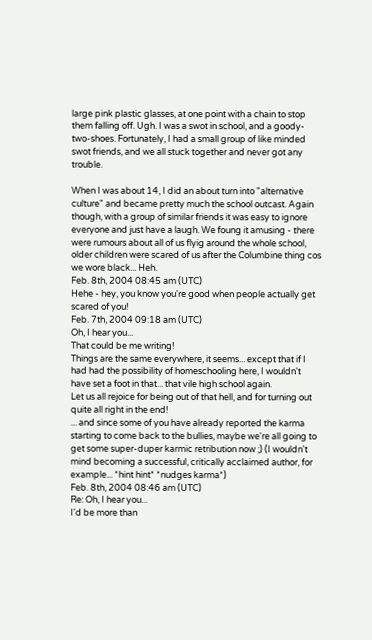large pink plastic glasses, at one point with a chain to stop them falling off. Ugh. I was a swot in school, and a goody-two-shoes. Fortunately, I had a small group of like minded swot friends, and we all stuck together and never got any trouble.

When I was about 14, I did an about turn into "alternative culture" and became pretty much the school outcast. Again though, with a group of similar friends it was easy to ignore everyone and just have a laugh. We foung it amusing - there were rumours about all of us flyig around the whole school, older children were scared of us after the Columbine thing cos we wore black... Heh.
Feb. 8th, 2004 08:45 am (UTC)
Hehe - hey, you know you're good when people actually get scared of you!
Feb. 7th, 2004 09:18 am (UTC)
Oh, I hear you...
That could be me writing!
Things are the same everywhere, it seems... except that if I had had the possibility of homeschooling here, I wouldn't have set a foot in that... that vile high school again.
Let us all rejoice for being out of that hell, and for turning out quite all right in the end!
... and since some of you have already reported the karma starting to come back to the bullies, maybe we're all going to get some super-duper karmic retribution now ;) (I wouldn't mind becoming a successful, critically acclaimed author, for example... *hint hint* *nudges karma*)
Feb. 8th, 2004 08:46 am (UTC)
Re: Oh, I hear you...
I'd be more than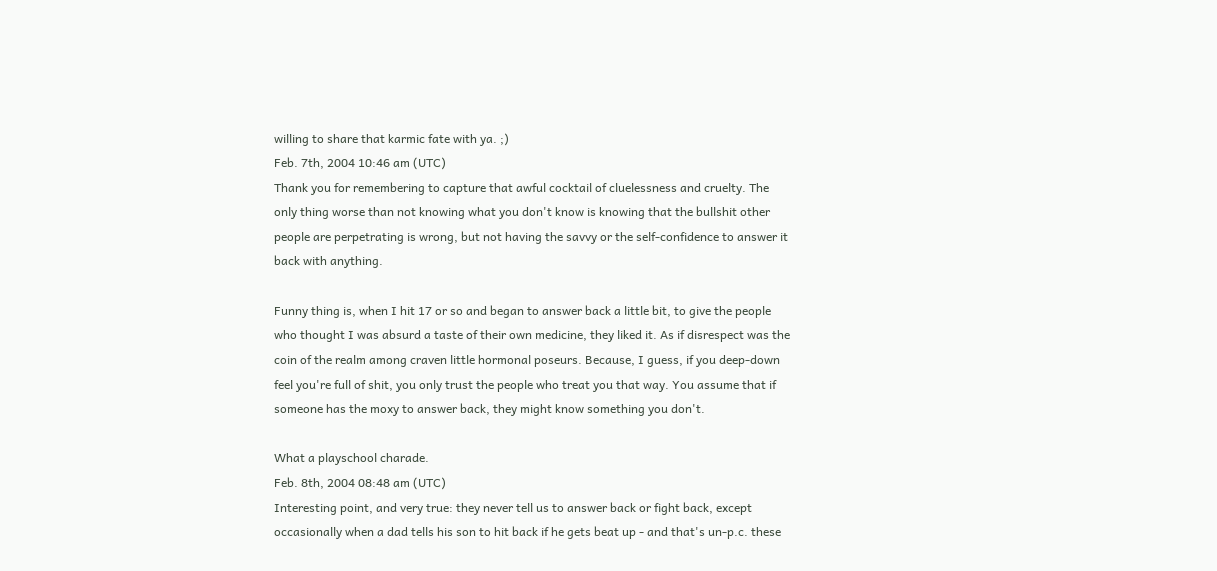willing to share that karmic fate with ya. ;)
Feb. 7th, 2004 10:46 am (UTC)
Thank you for remembering to capture that awful cocktail of cluelessness and cruelty. The only thing worse than not knowing what you don't know is knowing that the bullshit other people are perpetrating is wrong, but not having the savvy or the self-confidence to answer it back with anything.

Funny thing is, when I hit 17 or so and began to answer back a little bit, to give the people who thought I was absurd a taste of their own medicine, they liked it. As if disrespect was the coin of the realm among craven little hormonal poseurs. Because, I guess, if you deep-down feel you're full of shit, you only trust the people who treat you that way. You assume that if someone has the moxy to answer back, they might know something you don't.

What a playschool charade.
Feb. 8th, 2004 08:48 am (UTC)
Interesting point, and very true: they never tell us to answer back or fight back, except occasionally when a dad tells his son to hit back if he gets beat up - and that's un-p.c. these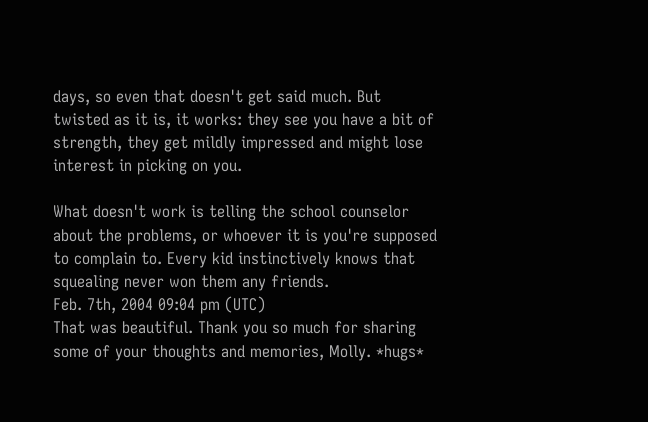days, so even that doesn't get said much. But twisted as it is, it works: they see you have a bit of strength, they get mildly impressed and might lose interest in picking on you.

What doesn't work is telling the school counselor about the problems, or whoever it is you're supposed to complain to. Every kid instinctively knows that squealing never won them any friends.
Feb. 7th, 2004 09:04 pm (UTC)
That was beautiful. Thank you so much for sharing some of your thoughts and memories, Molly. *hugs*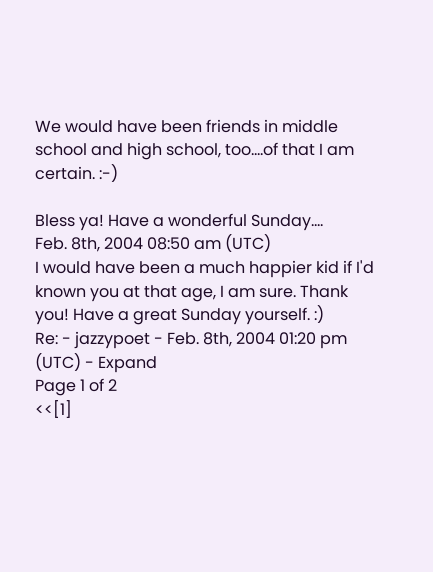We would have been friends in middle school and high school, too....of that I am certain. :-)

Bless ya! Have a wonderful Sunday....
Feb. 8th, 2004 08:50 am (UTC)
I would have been a much happier kid if I'd known you at that age, I am sure. Thank you! Have a great Sunday yourself. :)
Re: - jazzypoet - Feb. 8th, 2004 01:20 pm (UTC) - Expand
Page 1 of 2
<<[1]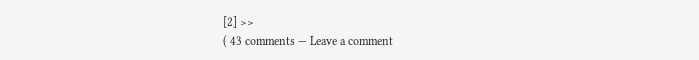[2] >>
( 43 comments — Leave a comment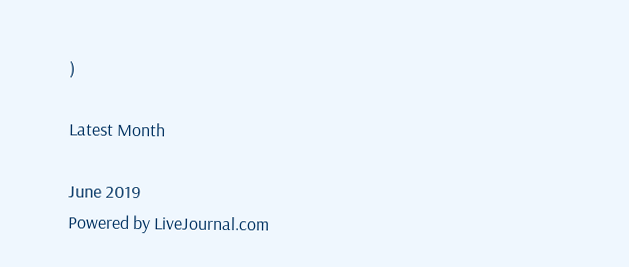)

Latest Month

June 2019
Powered by LiveJournal.com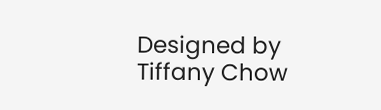Designed by Tiffany Chow